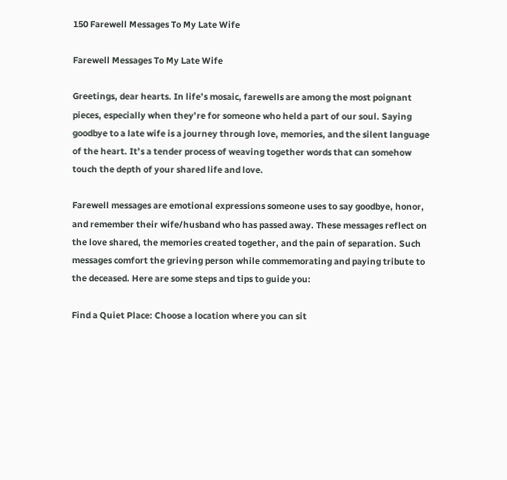150 Farewell Messages To My Late Wife

Farewell Messages To My Late Wife

Greetings, dear hearts. In life’s mosaic, farewells are among the most poignant pieces, especially when they’re for someone who held a part of our soul. Saying goodbye to a late wife is a journey through love, memories, and the silent language of the heart. It’s a tender process of weaving together words that can somehow touch the depth of your shared life and love.

Farewell messages are emotional expressions someone uses to say goodbye, honor, and remember their wife/husband who has passed away. These messages reflect on the love shared, the memories created together, and the pain of separation. Such messages comfort the grieving person while commemorating and paying tribute to the deceased. Here are some steps and tips to guide you:

Find a Quiet Place: Choose a location where you can sit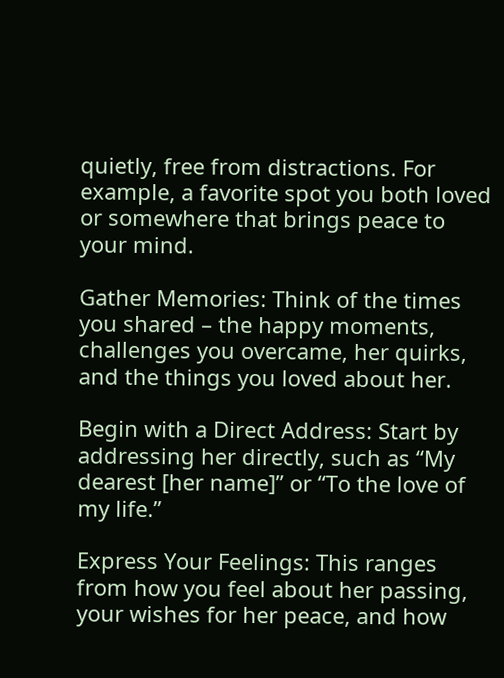quietly, free from distractions. For example, a favorite spot you both loved or somewhere that brings peace to your mind.

Gather Memories: Think of the times you shared – the happy moments, challenges you overcame, her quirks, and the things you loved about her.

Begin with a Direct Address: Start by addressing her directly, such as “My dearest [her name]” or “To the love of my life.”

Express Your Feelings: This ranges from how you feel about her passing, your wishes for her peace, and how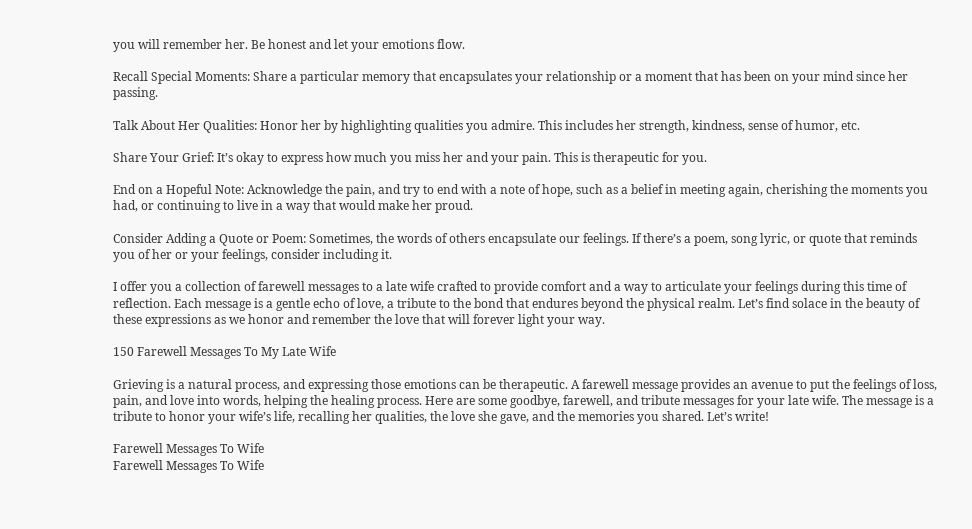you will remember her. Be honest and let your emotions flow.

Recall Special Moments: Share a particular memory that encapsulates your relationship or a moment that has been on your mind since her passing.

Talk About Her Qualities: Honor her by highlighting qualities you admire. This includes her strength, kindness, sense of humor, etc.

Share Your Grief: It’s okay to express how much you miss her and your pain. This is therapeutic for you.

End on a Hopeful Note: Acknowledge the pain, and try to end with a note of hope, such as a belief in meeting again, cherishing the moments you had, or continuing to live in a way that would make her proud.

Consider Adding a Quote or Poem: Sometimes, the words of others encapsulate our feelings. If there’s a poem, song lyric, or quote that reminds you of her or your feelings, consider including it.

I offer you a collection of farewell messages to a late wife crafted to provide comfort and a way to articulate your feelings during this time of reflection. Each message is a gentle echo of love, a tribute to the bond that endures beyond the physical realm. Let’s find solace in the beauty of these expressions as we honor and remember the love that will forever light your way.

150 Farewell Messages To My Late Wife

Grieving is a natural process, and expressing those emotions can be therapeutic. A farewell message provides an avenue to put the feelings of loss, pain, and love into words, helping the healing process. Here are some goodbye, farewell, and tribute messages for your late wife. The message is a tribute to honor your wife’s life, recalling her qualities, the love she gave, and the memories you shared. Let’s write!

Farewell Messages To Wife
Farewell Messages To Wife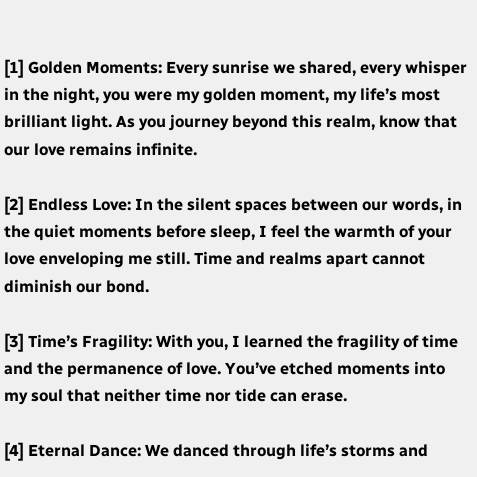[1] Golden Moments: Every sunrise we shared, every whisper in the night, you were my golden moment, my life’s most brilliant light. As you journey beyond this realm, know that our love remains infinite.

[2] Endless Love: In the silent spaces between our words, in the quiet moments before sleep, I feel the warmth of your love enveloping me still. Time and realms apart cannot diminish our bond.

[3] Time’s Fragility: With you, I learned the fragility of time and the permanence of love. You’ve etched moments into my soul that neither time nor tide can erase.

[4] Eternal Dance: We danced through life’s storms and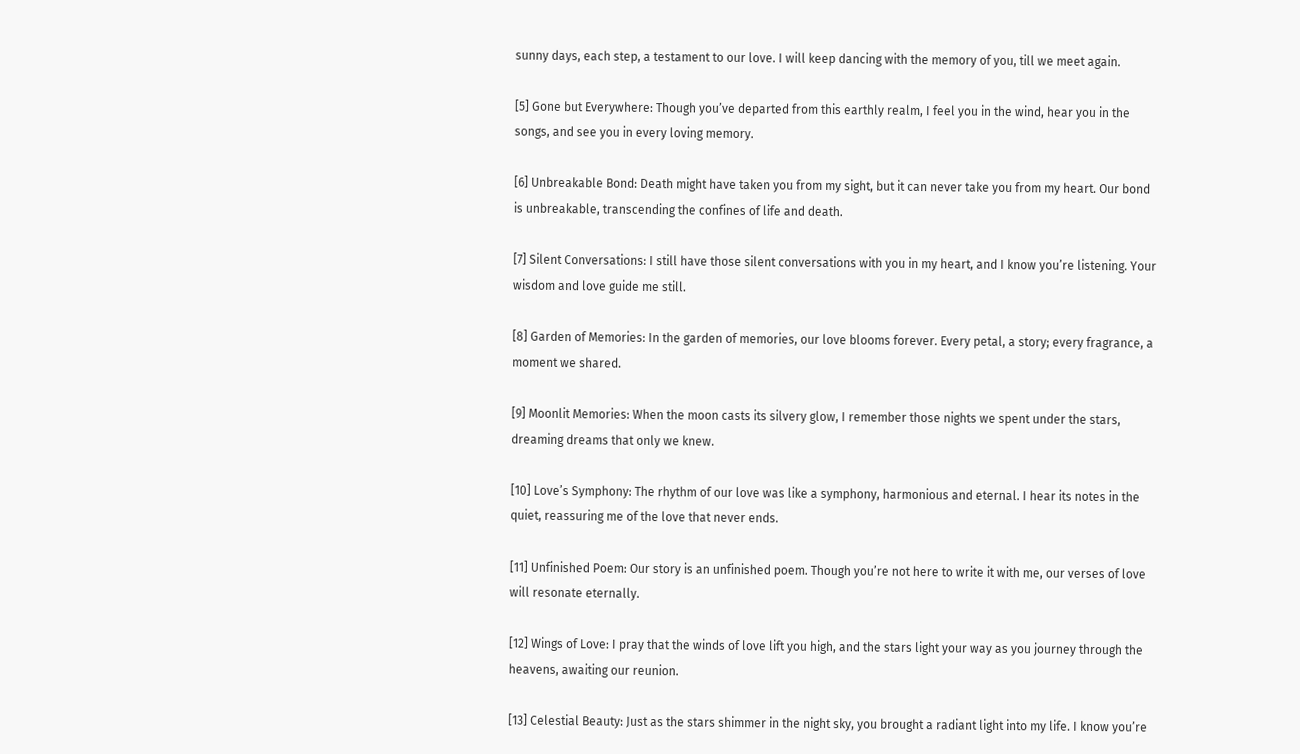sunny days, each step, a testament to our love. I will keep dancing with the memory of you, till we meet again.

[5] Gone but Everywhere: Though you’ve departed from this earthly realm, I feel you in the wind, hear you in the songs, and see you in every loving memory.

[6] Unbreakable Bond: Death might have taken you from my sight, but it can never take you from my heart. Our bond is unbreakable, transcending the confines of life and death.

[7] Silent Conversations: I still have those silent conversations with you in my heart, and I know you’re listening. Your wisdom and love guide me still.

[8] Garden of Memories: In the garden of memories, our love blooms forever. Every petal, a story; every fragrance, a moment we shared.

[9] Moonlit Memories: When the moon casts its silvery glow, I remember those nights we spent under the stars, dreaming dreams that only we knew.

[10] Love’s Symphony: The rhythm of our love was like a symphony, harmonious and eternal. I hear its notes in the quiet, reassuring me of the love that never ends.

[11] Unfinished Poem: Our story is an unfinished poem. Though you’re not here to write it with me, our verses of love will resonate eternally.

[12] Wings of Love: I pray that the winds of love lift you high, and the stars light your way as you journey through the heavens, awaiting our reunion.

[13] Celestial Beauty: Just as the stars shimmer in the night sky, you brought a radiant light into my life. I know you’re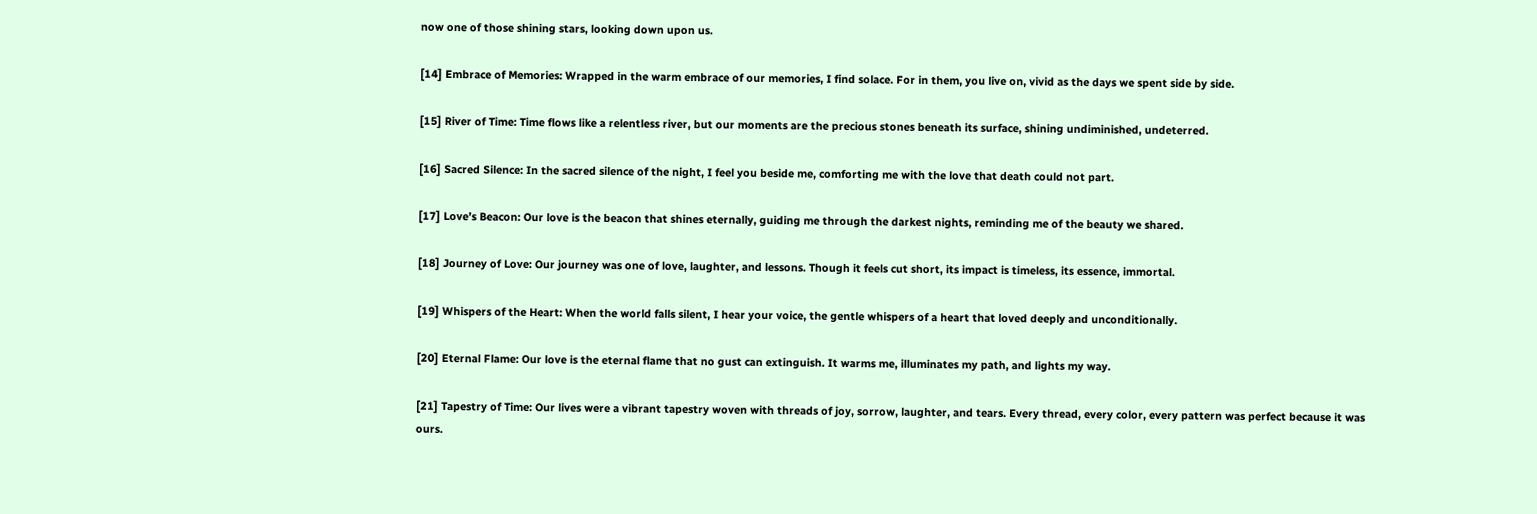now one of those shining stars, looking down upon us.

[14] Embrace of Memories: Wrapped in the warm embrace of our memories, I find solace. For in them, you live on, vivid as the days we spent side by side.

[15] River of Time: Time flows like a relentless river, but our moments are the precious stones beneath its surface, shining undiminished, undeterred.

[16] Sacred Silence: In the sacred silence of the night, I feel you beside me, comforting me with the love that death could not part.

[17] Love’s Beacon: Our love is the beacon that shines eternally, guiding me through the darkest nights, reminding me of the beauty we shared.

[18] Journey of Love: Our journey was one of love, laughter, and lessons. Though it feels cut short, its impact is timeless, its essence, immortal.

[19] Whispers of the Heart: When the world falls silent, I hear your voice, the gentle whispers of a heart that loved deeply and unconditionally.

[20] Eternal Flame: Our love is the eternal flame that no gust can extinguish. It warms me, illuminates my path, and lights my way.

[21] Tapestry of Time: Our lives were a vibrant tapestry woven with threads of joy, sorrow, laughter, and tears. Every thread, every color, every pattern was perfect because it was ours.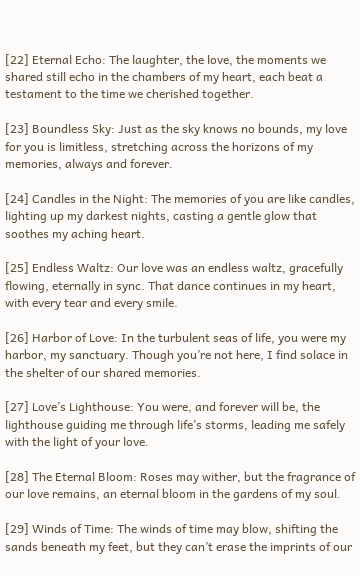[22] Eternal Echo: The laughter, the love, the moments we shared still echo in the chambers of my heart, each beat a testament to the time we cherished together.

[23] Boundless Sky: Just as the sky knows no bounds, my love for you is limitless, stretching across the horizons of my memories, always and forever.

[24] Candles in the Night: The memories of you are like candles, lighting up my darkest nights, casting a gentle glow that soothes my aching heart.

[25] Endless Waltz: Our love was an endless waltz, gracefully flowing, eternally in sync. That dance continues in my heart, with every tear and every smile.

[26] Harbor of Love: In the turbulent seas of life, you were my harbor, my sanctuary. Though you’re not here, I find solace in the shelter of our shared memories.

[27] Love’s Lighthouse: You were, and forever will be, the lighthouse guiding me through life’s storms, leading me safely with the light of your love.

[28] The Eternal Bloom: Roses may wither, but the fragrance of our love remains, an eternal bloom in the gardens of my soul.

[29] Winds of Time: The winds of time may blow, shifting the sands beneath my feet, but they can’t erase the imprints of our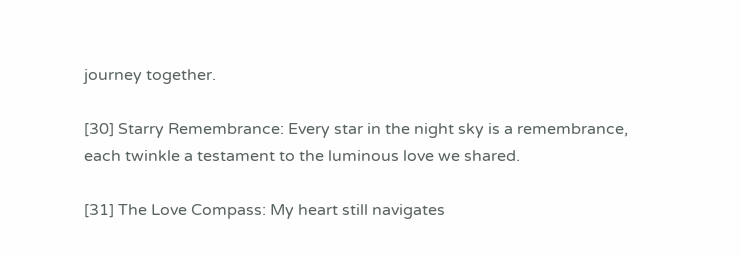journey together.

[30] Starry Remembrance: Every star in the night sky is a remembrance, each twinkle a testament to the luminous love we shared.

[31] The Love Compass: My heart still navigates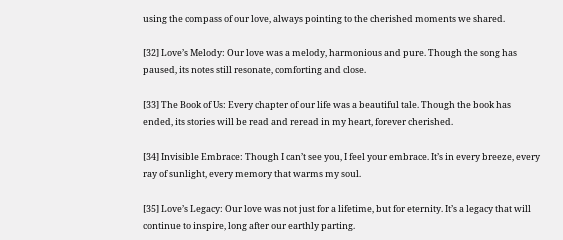using the compass of our love, always pointing to the cherished moments we shared.

[32] Love’s Melody: Our love was a melody, harmonious and pure. Though the song has paused, its notes still resonate, comforting and close.

[33] The Book of Us: Every chapter of our life was a beautiful tale. Though the book has ended, its stories will be read and reread in my heart, forever cherished.

[34] Invisible Embrace: Though I can’t see you, I feel your embrace. It’s in every breeze, every ray of sunlight, every memory that warms my soul.

[35] Love’s Legacy: Our love was not just for a lifetime, but for eternity. It’s a legacy that will continue to inspire, long after our earthly parting.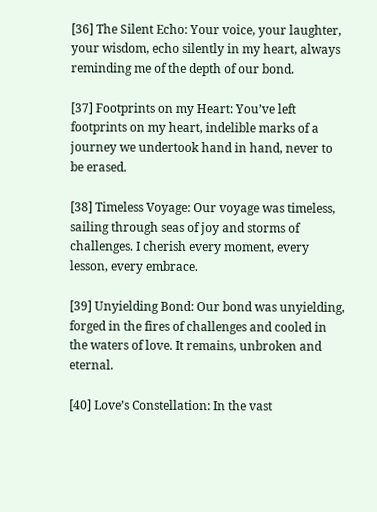[36] The Silent Echo: Your voice, your laughter, your wisdom, echo silently in my heart, always reminding me of the depth of our bond.

[37] Footprints on my Heart: You’ve left footprints on my heart, indelible marks of a journey we undertook hand in hand, never to be erased.

[38] Timeless Voyage: Our voyage was timeless, sailing through seas of joy and storms of challenges. I cherish every moment, every lesson, every embrace.

[39] Unyielding Bond: Our bond was unyielding, forged in the fires of challenges and cooled in the waters of love. It remains, unbroken and eternal.

[40] Love’s Constellation: In the vast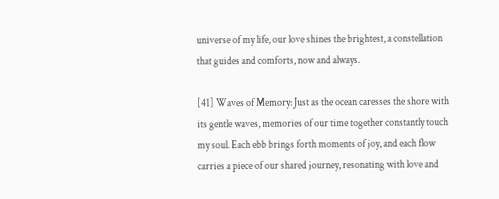universe of my life, our love shines the brightest, a constellation that guides and comforts, now and always.

[41] Waves of Memory: Just as the ocean caresses the shore with its gentle waves, memories of our time together constantly touch my soul. Each ebb brings forth moments of joy, and each flow carries a piece of our shared journey, resonating with love and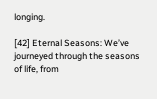longing.

[42] Eternal Seasons: We’ve journeyed through the seasons of life, from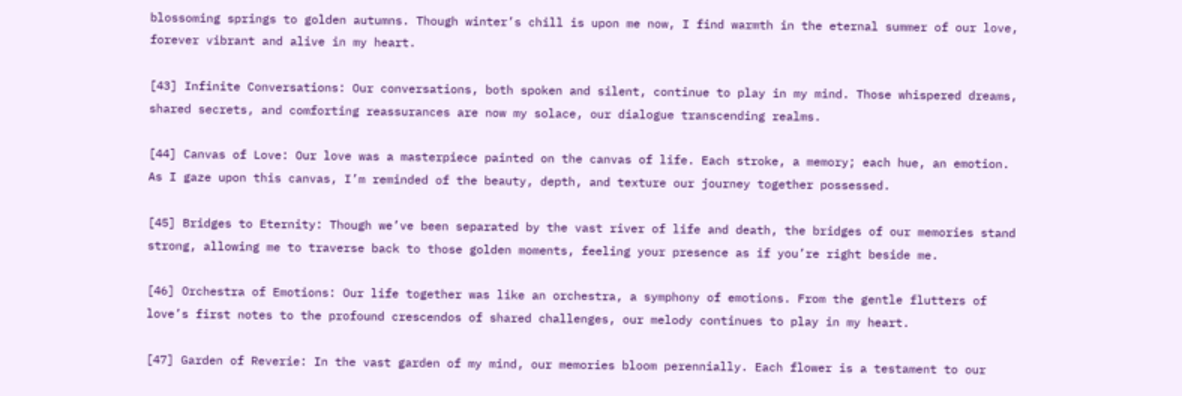blossoming springs to golden autumns. Though winter’s chill is upon me now, I find warmth in the eternal summer of our love, forever vibrant and alive in my heart.

[43] Infinite Conversations: Our conversations, both spoken and silent, continue to play in my mind. Those whispered dreams, shared secrets, and comforting reassurances are now my solace, our dialogue transcending realms.

[44] Canvas of Love: Our love was a masterpiece painted on the canvas of life. Each stroke, a memory; each hue, an emotion. As I gaze upon this canvas, I’m reminded of the beauty, depth, and texture our journey together possessed.

[45] Bridges to Eternity: Though we’ve been separated by the vast river of life and death, the bridges of our memories stand strong, allowing me to traverse back to those golden moments, feeling your presence as if you’re right beside me.

[46] Orchestra of Emotions: Our life together was like an orchestra, a symphony of emotions. From the gentle flutters of love’s first notes to the profound crescendos of shared challenges, our melody continues to play in my heart.

[47] Garden of Reverie: In the vast garden of my mind, our memories bloom perennially. Each flower is a testament to our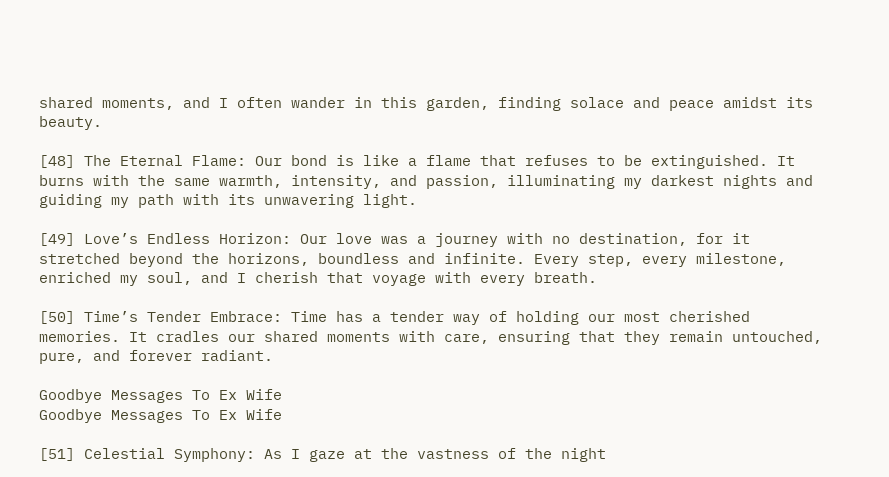shared moments, and I often wander in this garden, finding solace and peace amidst its beauty.

[48] The Eternal Flame: Our bond is like a flame that refuses to be extinguished. It burns with the same warmth, intensity, and passion, illuminating my darkest nights and guiding my path with its unwavering light.

[49] Love’s Endless Horizon: Our love was a journey with no destination, for it stretched beyond the horizons, boundless and infinite. Every step, every milestone, enriched my soul, and I cherish that voyage with every breath.

[50] Time’s Tender Embrace: Time has a tender way of holding our most cherished memories. It cradles our shared moments with care, ensuring that they remain untouched, pure, and forever radiant.

Goodbye Messages To Ex Wife
Goodbye Messages To Ex Wife

[51] Celestial Symphony: As I gaze at the vastness of the night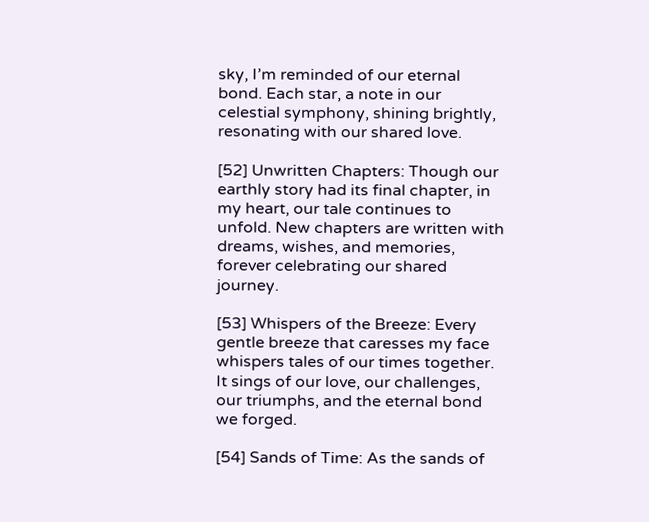sky, I’m reminded of our eternal bond. Each star, a note in our celestial symphony, shining brightly, resonating with our shared love.

[52] Unwritten Chapters: Though our earthly story had its final chapter, in my heart, our tale continues to unfold. New chapters are written with dreams, wishes, and memories, forever celebrating our shared journey.

[53] Whispers of the Breeze: Every gentle breeze that caresses my face whispers tales of our times together. It sings of our love, our challenges, our triumphs, and the eternal bond we forged.

[54] Sands of Time: As the sands of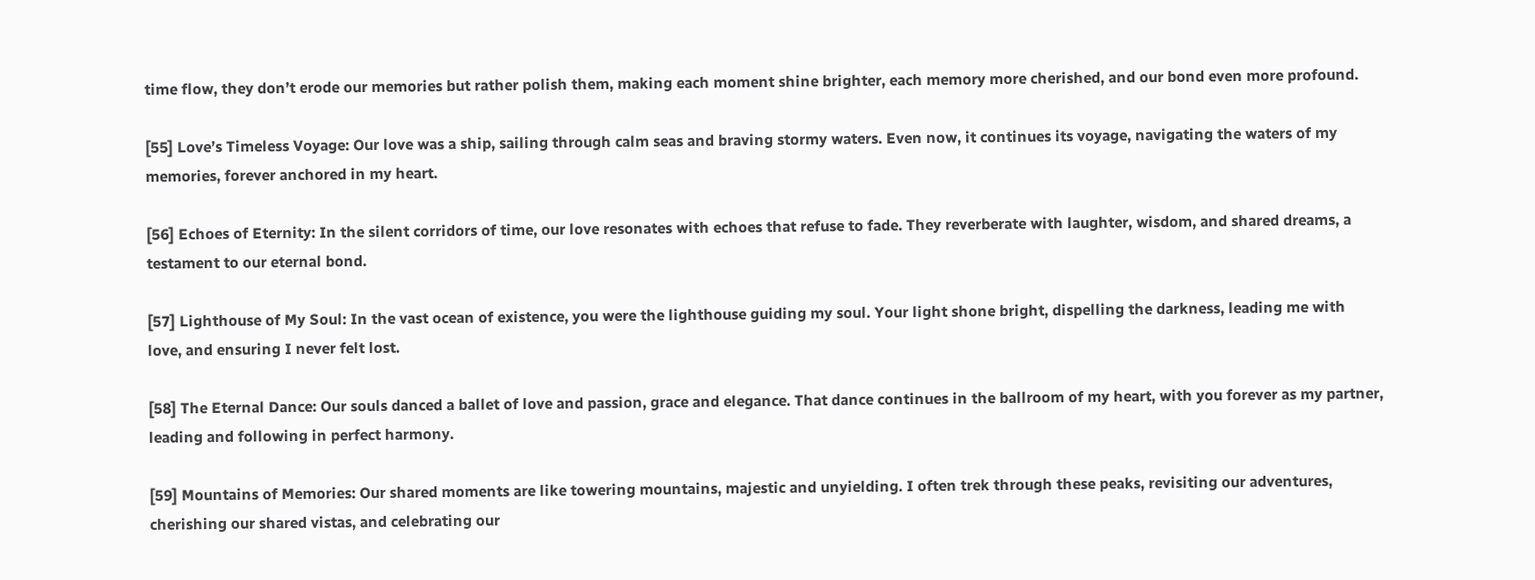time flow, they don’t erode our memories but rather polish them, making each moment shine brighter, each memory more cherished, and our bond even more profound.

[55] Love’s Timeless Voyage: Our love was a ship, sailing through calm seas and braving stormy waters. Even now, it continues its voyage, navigating the waters of my memories, forever anchored in my heart.

[56] Echoes of Eternity: In the silent corridors of time, our love resonates with echoes that refuse to fade. They reverberate with laughter, wisdom, and shared dreams, a testament to our eternal bond.

[57] Lighthouse of My Soul: In the vast ocean of existence, you were the lighthouse guiding my soul. Your light shone bright, dispelling the darkness, leading me with love, and ensuring I never felt lost.

[58] The Eternal Dance: Our souls danced a ballet of love and passion, grace and elegance. That dance continues in the ballroom of my heart, with you forever as my partner, leading and following in perfect harmony.

[59] Mountains of Memories: Our shared moments are like towering mountains, majestic and unyielding. I often trek through these peaks, revisiting our adventures, cherishing our shared vistas, and celebrating our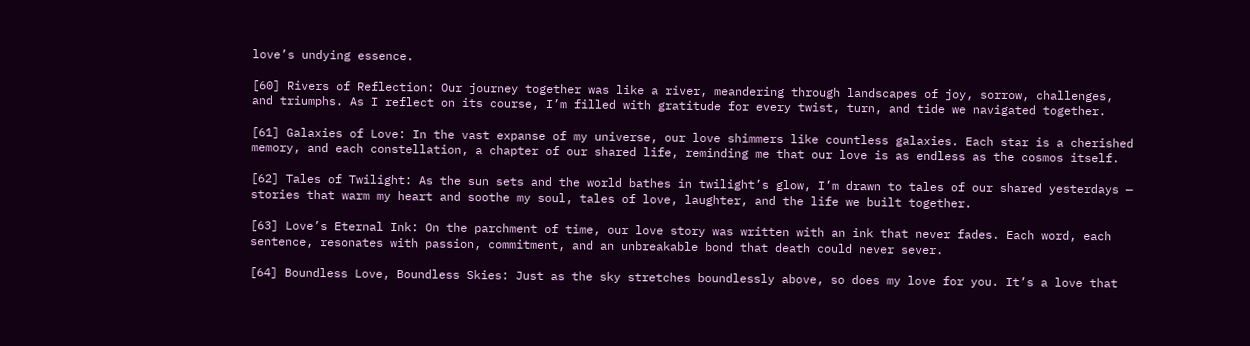love’s undying essence.

[60] Rivers of Reflection: Our journey together was like a river, meandering through landscapes of joy, sorrow, challenges, and triumphs. As I reflect on its course, I’m filled with gratitude for every twist, turn, and tide we navigated together.

[61] Galaxies of Love: In the vast expanse of my universe, our love shimmers like countless galaxies. Each star is a cherished memory, and each constellation, a chapter of our shared life, reminding me that our love is as endless as the cosmos itself.

[62] Tales of Twilight: As the sun sets and the world bathes in twilight’s glow, I’m drawn to tales of our shared yesterdays — stories that warm my heart and soothe my soul, tales of love, laughter, and the life we built together.

[63] Love’s Eternal Ink: On the parchment of time, our love story was written with an ink that never fades. Each word, each sentence, resonates with passion, commitment, and an unbreakable bond that death could never sever.

[64] Boundless Love, Boundless Skies: Just as the sky stretches boundlessly above, so does my love for you. It’s a love that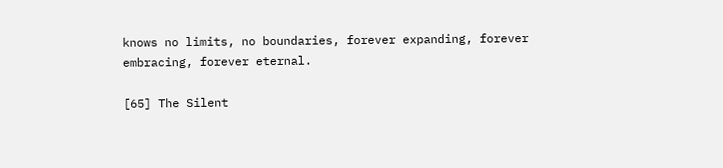knows no limits, no boundaries, forever expanding, forever embracing, forever eternal.

[65] The Silent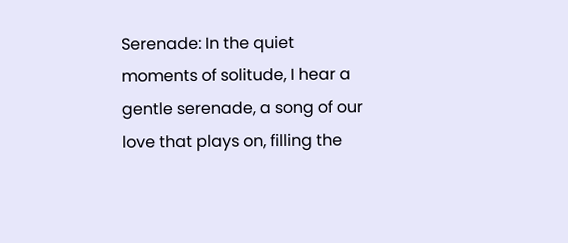Serenade: In the quiet moments of solitude, I hear a gentle serenade, a song of our love that plays on, filling the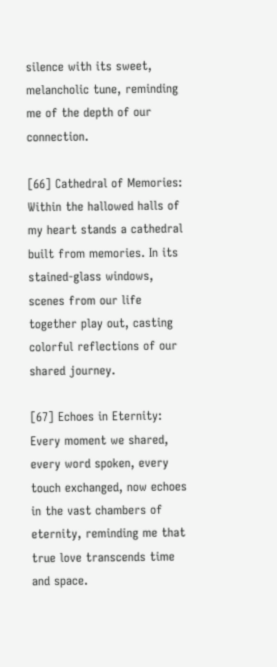silence with its sweet, melancholic tune, reminding me of the depth of our connection.

[66] Cathedral of Memories: Within the hallowed halls of my heart stands a cathedral built from memories. In its stained-glass windows, scenes from our life together play out, casting colorful reflections of our shared journey.

[67] Echoes in Eternity: Every moment we shared, every word spoken, every touch exchanged, now echoes in the vast chambers of eternity, reminding me that true love transcends time and space.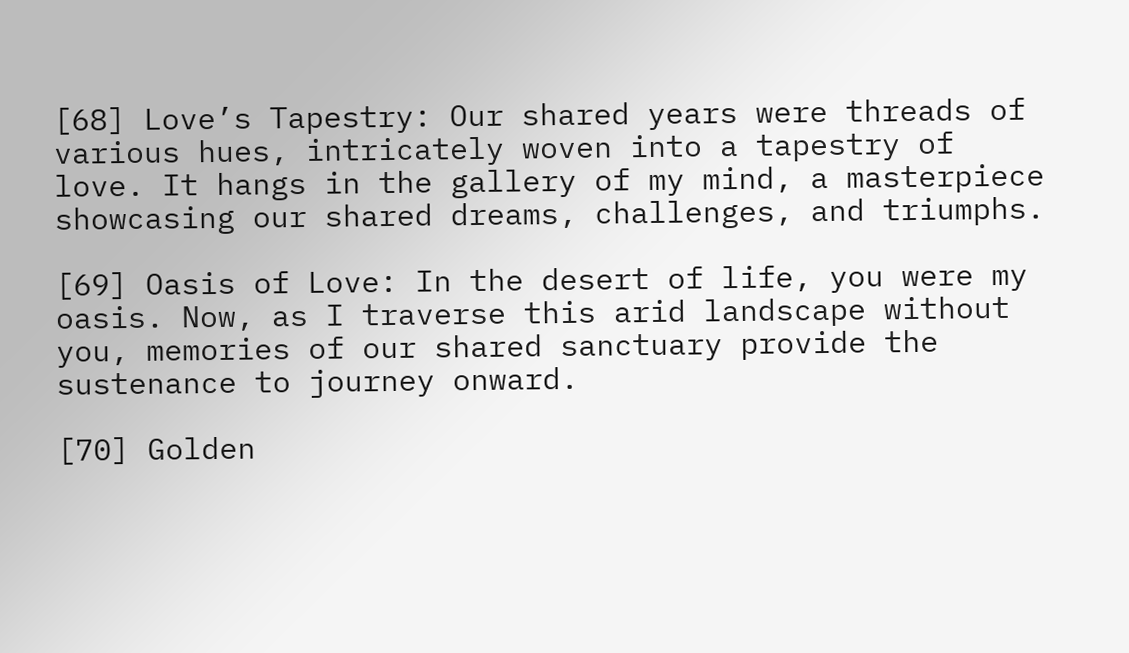[68] Love’s Tapestry: Our shared years were threads of various hues, intricately woven into a tapestry of love. It hangs in the gallery of my mind, a masterpiece showcasing our shared dreams, challenges, and triumphs.

[69] Oasis of Love: In the desert of life, you were my oasis. Now, as I traverse this arid landscape without you, memories of our shared sanctuary provide the sustenance to journey onward.

[70] Golden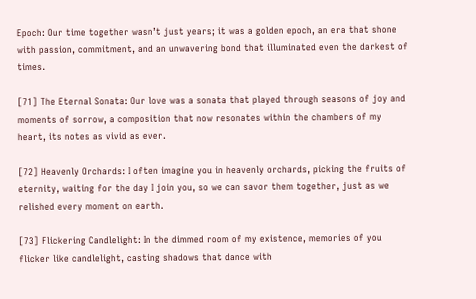Epoch: Our time together wasn’t just years; it was a golden epoch, an era that shone with passion, commitment, and an unwavering bond that illuminated even the darkest of times.

[71] The Eternal Sonata: Our love was a sonata that played through seasons of joy and moments of sorrow, a composition that now resonates within the chambers of my heart, its notes as vivid as ever.

[72] Heavenly Orchards: I often imagine you in heavenly orchards, picking the fruits of eternity, waiting for the day I join you, so we can savor them together, just as we relished every moment on earth.

[73] Flickering Candlelight: In the dimmed room of my existence, memories of you flicker like candlelight, casting shadows that dance with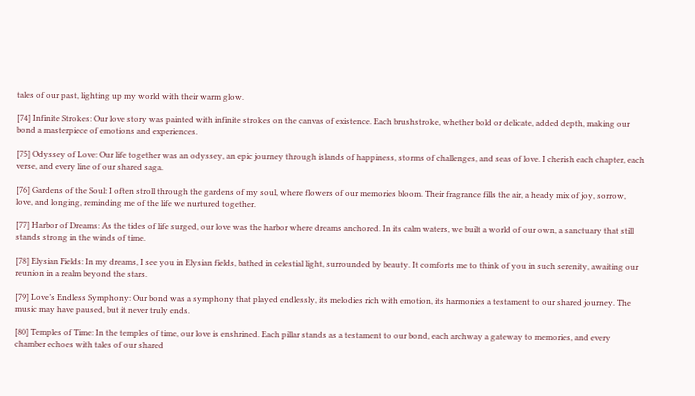tales of our past, lighting up my world with their warm glow.

[74] Infinite Strokes: Our love story was painted with infinite strokes on the canvas of existence. Each brushstroke, whether bold or delicate, added depth, making our bond a masterpiece of emotions and experiences.

[75] Odyssey of Love: Our life together was an odyssey, an epic journey through islands of happiness, storms of challenges, and seas of love. I cherish each chapter, each verse, and every line of our shared saga.

[76] Gardens of the Soul: I often stroll through the gardens of my soul, where flowers of our memories bloom. Their fragrance fills the air, a heady mix of joy, sorrow, love, and longing, reminding me of the life we nurtured together.

[77] Harbor of Dreams: As the tides of life surged, our love was the harbor where dreams anchored. In its calm waters, we built a world of our own, a sanctuary that still stands strong in the winds of time.

[78] Elysian Fields: In my dreams, I see you in Elysian fields, bathed in celestial light, surrounded by beauty. It comforts me to think of you in such serenity, awaiting our reunion in a realm beyond the stars.

[79] Love’s Endless Symphony: Our bond was a symphony that played endlessly, its melodies rich with emotion, its harmonies a testament to our shared journey. The music may have paused, but it never truly ends.

[80] Temples of Time: In the temples of time, our love is enshrined. Each pillar stands as a testament to our bond, each archway a gateway to memories, and every chamber echoes with tales of our shared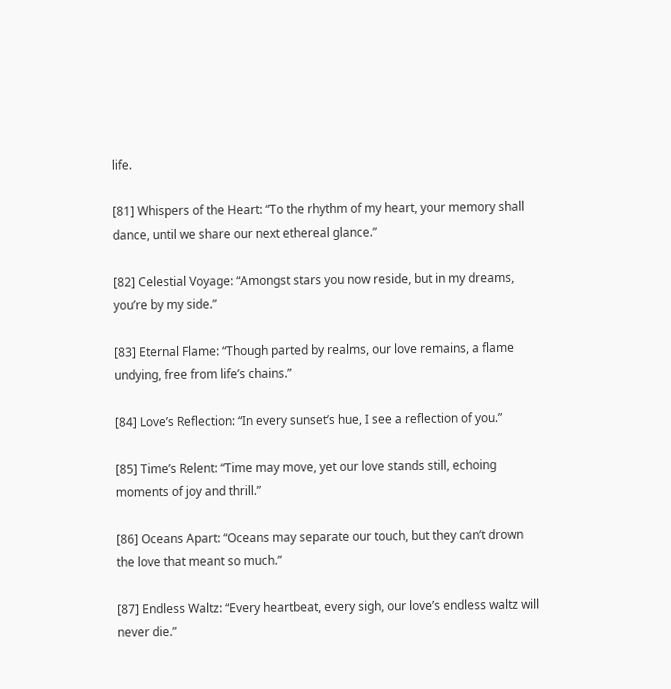life.

[81] Whispers of the Heart: “To the rhythm of my heart, your memory shall dance, until we share our next ethereal glance.”

[82] Celestial Voyage: “Amongst stars you now reside, but in my dreams, you’re by my side.”

[83] Eternal Flame: “Though parted by realms, our love remains, a flame undying, free from life’s chains.”

[84] Love’s Reflection: “In every sunset’s hue, I see a reflection of you.”

[85] Time’s Relent: “Time may move, yet our love stands still, echoing moments of joy and thrill.”

[86] Oceans Apart: “Oceans may separate our touch, but they can’t drown the love that meant so much.”

[87] Endless Waltz: “Every heartbeat, every sigh, our love’s endless waltz will never die.”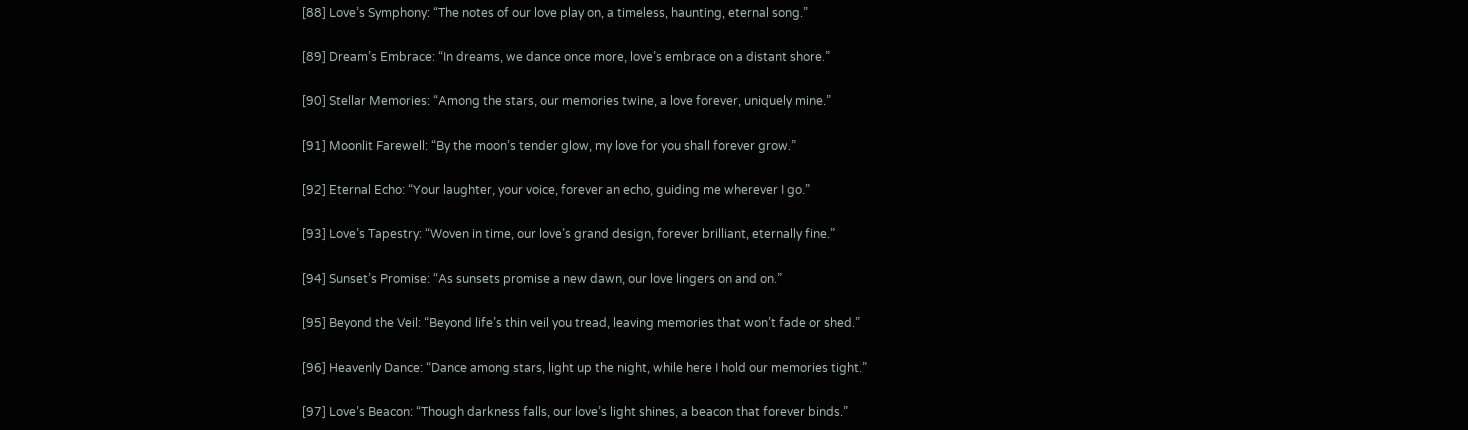[88] Love’s Symphony: “The notes of our love play on, a timeless, haunting, eternal song.”

[89] Dream’s Embrace: “In dreams, we dance once more, love’s embrace on a distant shore.”

[90] Stellar Memories: “Among the stars, our memories twine, a love forever, uniquely mine.”

[91] Moonlit Farewell: “By the moon’s tender glow, my love for you shall forever grow.”

[92] Eternal Echo: “Your laughter, your voice, forever an echo, guiding me wherever I go.”

[93] Love’s Tapestry: “Woven in time, our love’s grand design, forever brilliant, eternally fine.”

[94] Sunset’s Promise: “As sunsets promise a new dawn, our love lingers on and on.”

[95] Beyond the Veil: “Beyond life’s thin veil you tread, leaving memories that won’t fade or shed.”

[96] Heavenly Dance: “Dance among stars, light up the night, while here I hold our memories tight.”

[97] Love’s Beacon: “Though darkness falls, our love’s light shines, a beacon that forever binds.”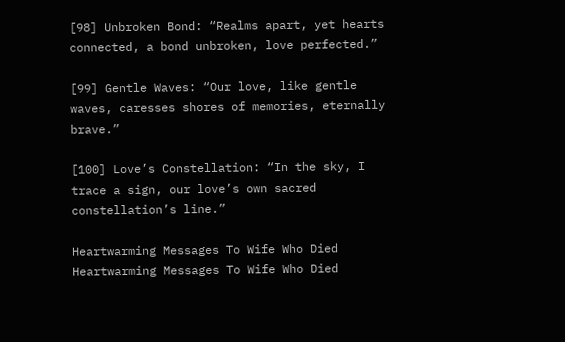[98] Unbroken Bond: “Realms apart, yet hearts connected, a bond unbroken, love perfected.”

[99] Gentle Waves: “Our love, like gentle waves, caresses shores of memories, eternally brave.”

[100] Love’s Constellation: “In the sky, I trace a sign, our love’s own sacred constellation’s line.”

Heartwarming Messages To Wife Who Died
Heartwarming Messages To Wife Who Died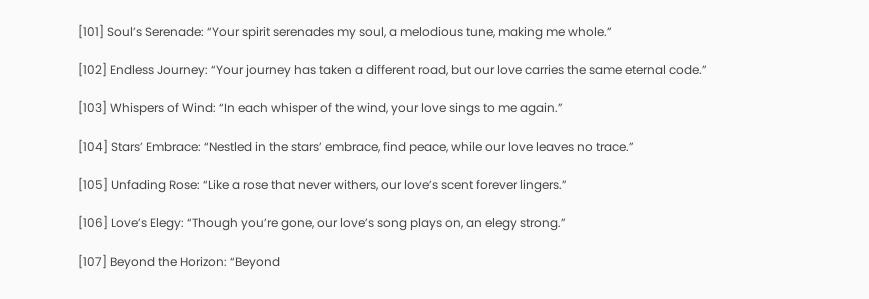[101] Soul’s Serenade: “Your spirit serenades my soul, a melodious tune, making me whole.”

[102] Endless Journey: “Your journey has taken a different road, but our love carries the same eternal code.”

[103] Whispers of Wind: “In each whisper of the wind, your love sings to me again.”

[104] Stars’ Embrace: “Nestled in the stars’ embrace, find peace, while our love leaves no trace.”

[105] Unfading Rose: “Like a rose that never withers, our love’s scent forever lingers.”

[106] Love’s Elegy: “Though you’re gone, our love’s song plays on, an elegy strong.”

[107] Beyond the Horizon: “Beyond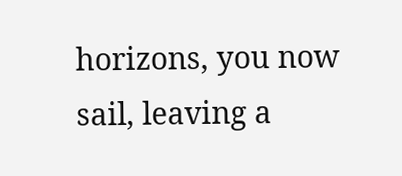horizons, you now sail, leaving a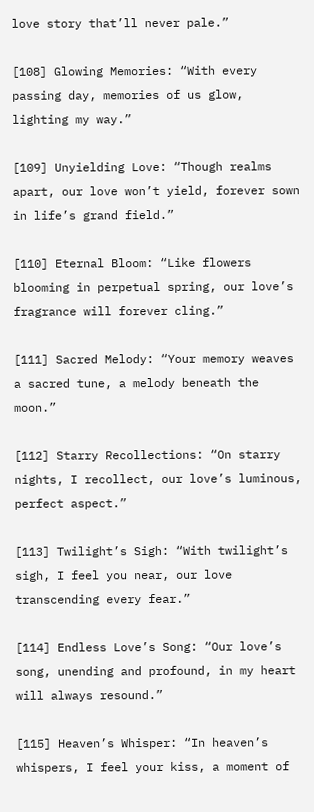love story that’ll never pale.”

[108] Glowing Memories: “With every passing day, memories of us glow, lighting my way.”

[109] Unyielding Love: “Though realms apart, our love won’t yield, forever sown in life’s grand field.”

[110] Eternal Bloom: “Like flowers blooming in perpetual spring, our love’s fragrance will forever cling.”

[111] Sacred Melody: “Your memory weaves a sacred tune, a melody beneath the moon.”

[112] Starry Recollections: “On starry nights, I recollect, our love’s luminous, perfect aspect.”

[113] Twilight’s Sigh: “With twilight’s sigh, I feel you near, our love transcending every fear.”

[114] Endless Love’s Song: “Our love’s song, unending and profound, in my heart will always resound.”

[115] Heaven’s Whisper: “In heaven’s whispers, I feel your kiss, a moment of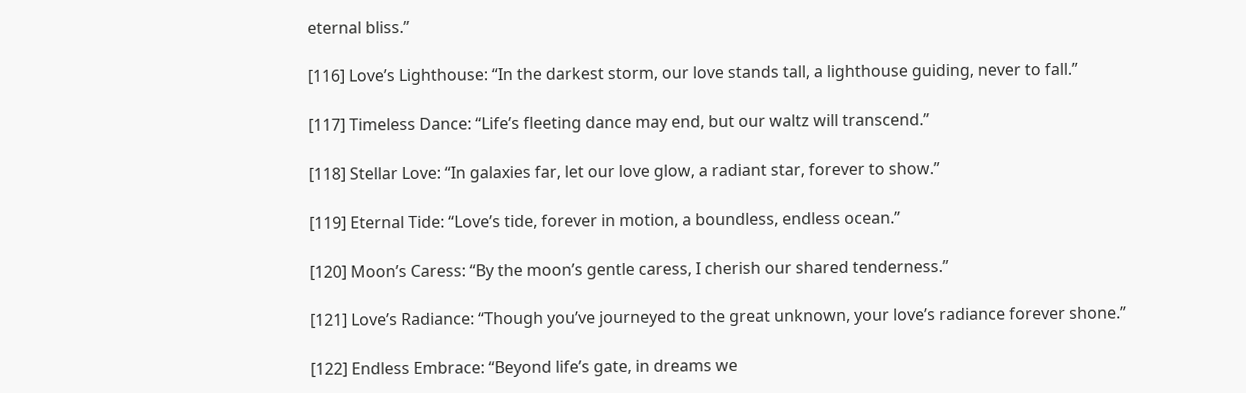eternal bliss.”

[116] Love’s Lighthouse: “In the darkest storm, our love stands tall, a lighthouse guiding, never to fall.”

[117] Timeless Dance: “Life’s fleeting dance may end, but our waltz will transcend.”

[118] Stellar Love: “In galaxies far, let our love glow, a radiant star, forever to show.”

[119] Eternal Tide: “Love’s tide, forever in motion, a boundless, endless ocean.”

[120] Moon’s Caress: “By the moon’s gentle caress, I cherish our shared tenderness.”

[121] Love’s Radiance: “Though you’ve journeyed to the great unknown, your love’s radiance forever shone.”

[122] Endless Embrace: “Beyond life’s gate, in dreams we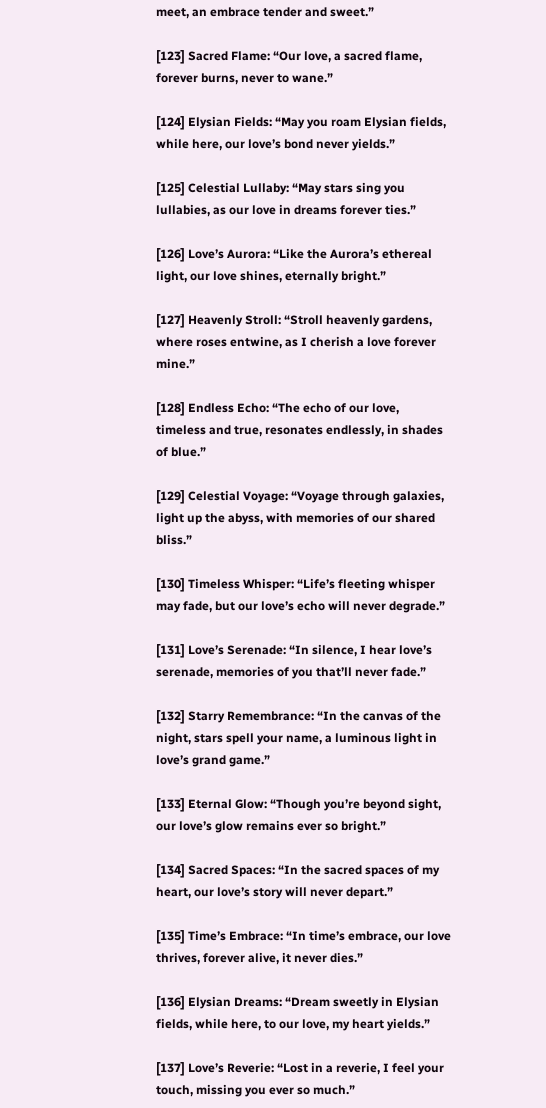meet, an embrace tender and sweet.”

[123] Sacred Flame: “Our love, a sacred flame, forever burns, never to wane.”

[124] Elysian Fields: “May you roam Elysian fields, while here, our love’s bond never yields.”

[125] Celestial Lullaby: “May stars sing you lullabies, as our love in dreams forever ties.”

[126] Love’s Aurora: “Like the Aurora’s ethereal light, our love shines, eternally bright.”

[127] Heavenly Stroll: “Stroll heavenly gardens, where roses entwine, as I cherish a love forever mine.”

[128] Endless Echo: “The echo of our love, timeless and true, resonates endlessly, in shades of blue.”

[129] Celestial Voyage: “Voyage through galaxies, light up the abyss, with memories of our shared bliss.”

[130] Timeless Whisper: “Life’s fleeting whisper may fade, but our love’s echo will never degrade.”

[131] Love’s Serenade: “In silence, I hear love’s serenade, memories of you that’ll never fade.”

[132] Starry Remembrance: “In the canvas of the night, stars spell your name, a luminous light in love’s grand game.”

[133] Eternal Glow: “Though you’re beyond sight, our love’s glow remains ever so bright.”

[134] Sacred Spaces: “In the sacred spaces of my heart, our love’s story will never depart.”

[135] Time’s Embrace: “In time’s embrace, our love thrives, forever alive, it never dies.”

[136] Elysian Dreams: “Dream sweetly in Elysian fields, while here, to our love, my heart yields.”

[137] Love’s Reverie: “Lost in a reverie, I feel your touch, missing you ever so much.”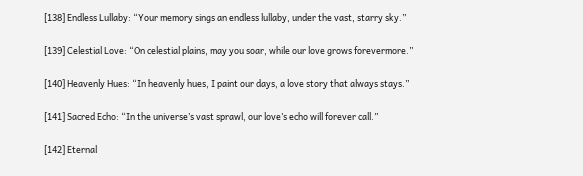[138] Endless Lullaby: “Your memory sings an endless lullaby, under the vast, starry sky.”

[139] Celestial Love: “On celestial plains, may you soar, while our love grows forevermore.”

[140] Heavenly Hues: “In heavenly hues, I paint our days, a love story that always stays.”

[141] Sacred Echo: “In the universe’s vast sprawl, our love’s echo will forever call.”

[142] Eternal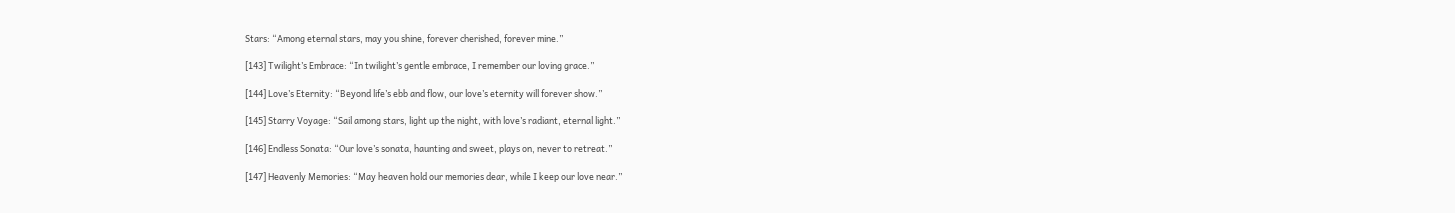Stars: “Among eternal stars, may you shine, forever cherished, forever mine.”

[143] Twilight’s Embrace: “In twilight’s gentle embrace, I remember our loving grace.”

[144] Love’s Eternity: “Beyond life’s ebb and flow, our love’s eternity will forever show.”

[145] Starry Voyage: “Sail among stars, light up the night, with love’s radiant, eternal light.”

[146] Endless Sonata: “Our love’s sonata, haunting and sweet, plays on, never to retreat.”

[147] Heavenly Memories: “May heaven hold our memories dear, while I keep our love near.”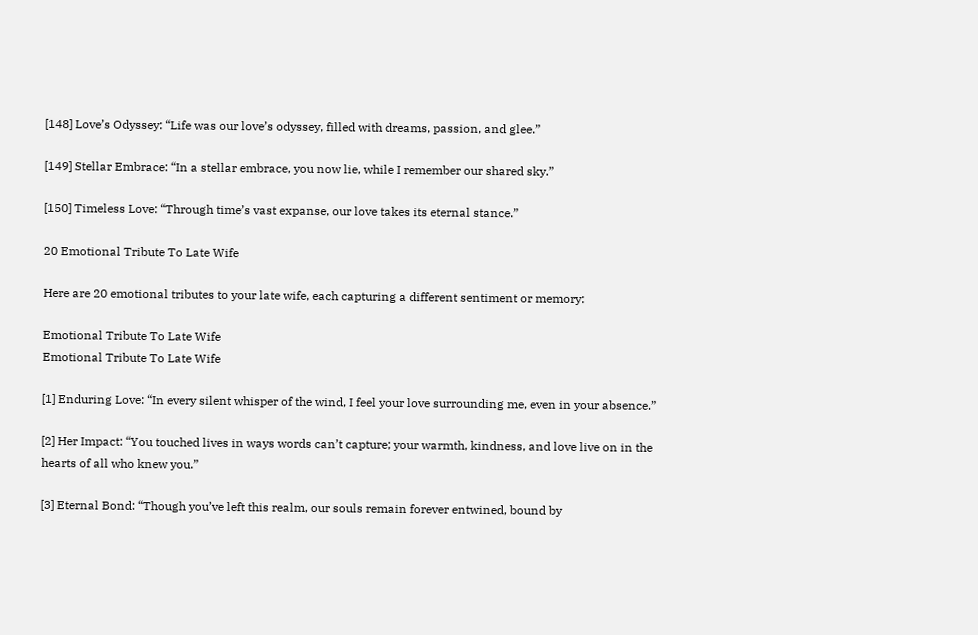[148] Love’s Odyssey: “Life was our love’s odyssey, filled with dreams, passion, and glee.”

[149] Stellar Embrace: “In a stellar embrace, you now lie, while I remember our shared sky.”

[150] Timeless Love: “Through time’s vast expanse, our love takes its eternal stance.”

20 Emotional Tribute To Late Wife

Here are 20 emotional tributes to your late wife, each capturing a different sentiment or memory:

Emotional Tribute To Late Wife
Emotional Tribute To Late Wife

[1] Enduring Love: “In every silent whisper of the wind, I feel your love surrounding me, even in your absence.”

[2] Her Impact: “You touched lives in ways words can’t capture; your warmth, kindness, and love live on in the hearts of all who knew you.”

[3] Eternal Bond: “Though you’ve left this realm, our souls remain forever entwined, bound by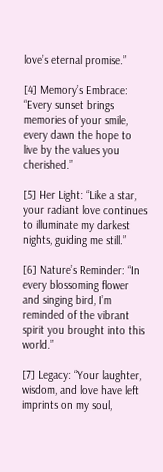love’s eternal promise.”

[4] Memory’s Embrace: “Every sunset brings memories of your smile, every dawn the hope to live by the values you cherished.”

[5] Her Light: “Like a star, your radiant love continues to illuminate my darkest nights, guiding me still.”

[6] Nature’s Reminder: “In every blossoming flower and singing bird, I’m reminded of the vibrant spirit you brought into this world.”

[7] Legacy: “Your laughter, wisdom, and love have left imprints on my soul,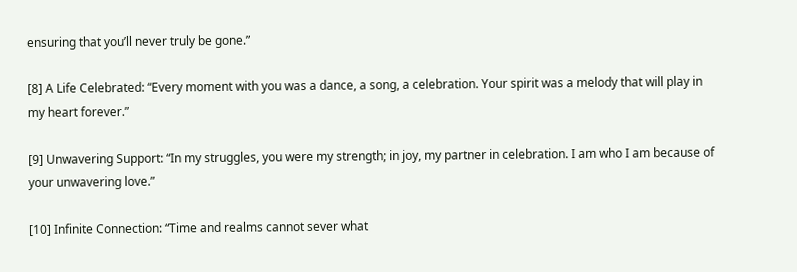ensuring that you’ll never truly be gone.”

[8] A Life Celebrated: “Every moment with you was a dance, a song, a celebration. Your spirit was a melody that will play in my heart forever.”

[9] Unwavering Support: “In my struggles, you were my strength; in joy, my partner in celebration. I am who I am because of your unwavering love.”

[10] Infinite Connection: “Time and realms cannot sever what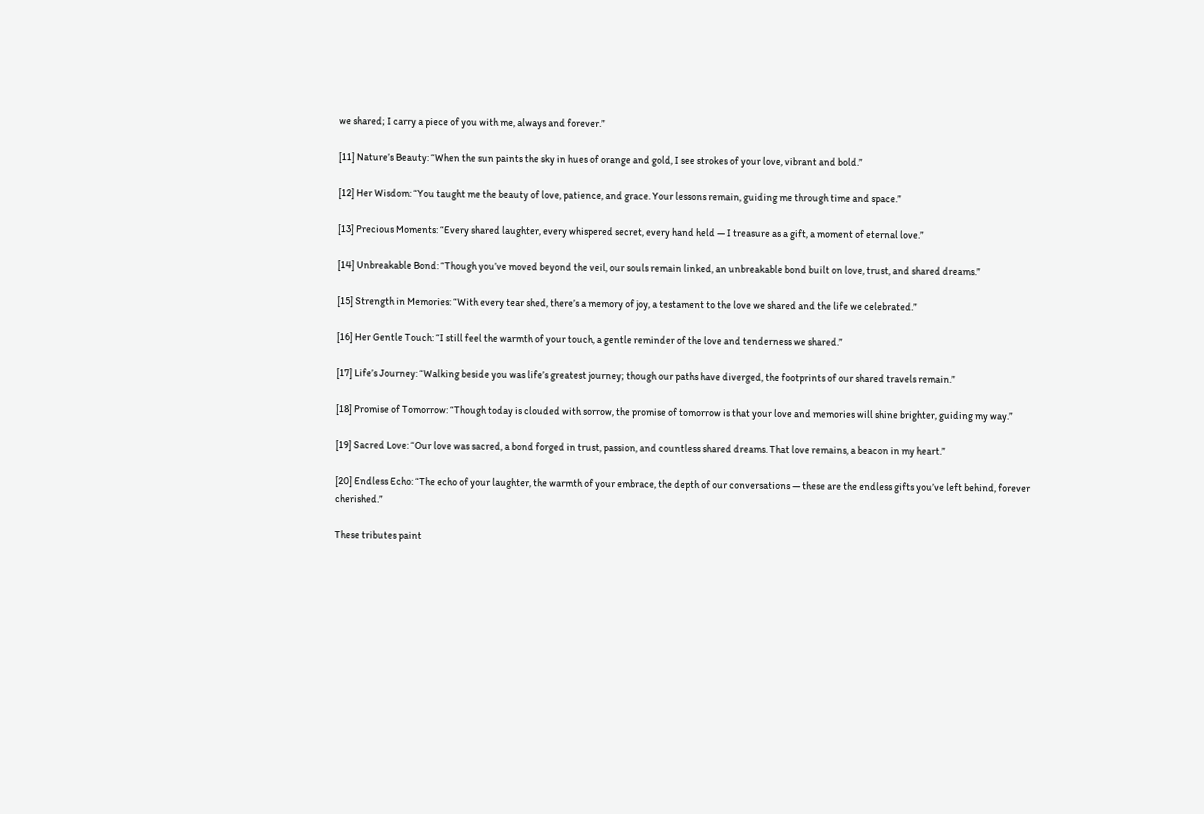we shared; I carry a piece of you with me, always and forever.”

[11] Nature’s Beauty: “When the sun paints the sky in hues of orange and gold, I see strokes of your love, vibrant and bold.”

[12] Her Wisdom: “You taught me the beauty of love, patience, and grace. Your lessons remain, guiding me through time and space.”

[13] Precious Moments: “Every shared laughter, every whispered secret, every hand held — I treasure as a gift, a moment of eternal love.”

[14] Unbreakable Bond: “Though you’ve moved beyond the veil, our souls remain linked, an unbreakable bond built on love, trust, and shared dreams.”

[15] Strength in Memories: “With every tear shed, there’s a memory of joy, a testament to the love we shared and the life we celebrated.”

[16] Her Gentle Touch: “I still feel the warmth of your touch, a gentle reminder of the love and tenderness we shared.”

[17] Life’s Journey: “Walking beside you was life’s greatest journey; though our paths have diverged, the footprints of our shared travels remain.”

[18] Promise of Tomorrow: “Though today is clouded with sorrow, the promise of tomorrow is that your love and memories will shine brighter, guiding my way.”

[19] Sacred Love: “Our love was sacred, a bond forged in trust, passion, and countless shared dreams. That love remains, a beacon in my heart.”

[20] Endless Echo: “The echo of your laughter, the warmth of your embrace, the depth of our conversations — these are the endless gifts you’ve left behind, forever cherished.”

These tributes paint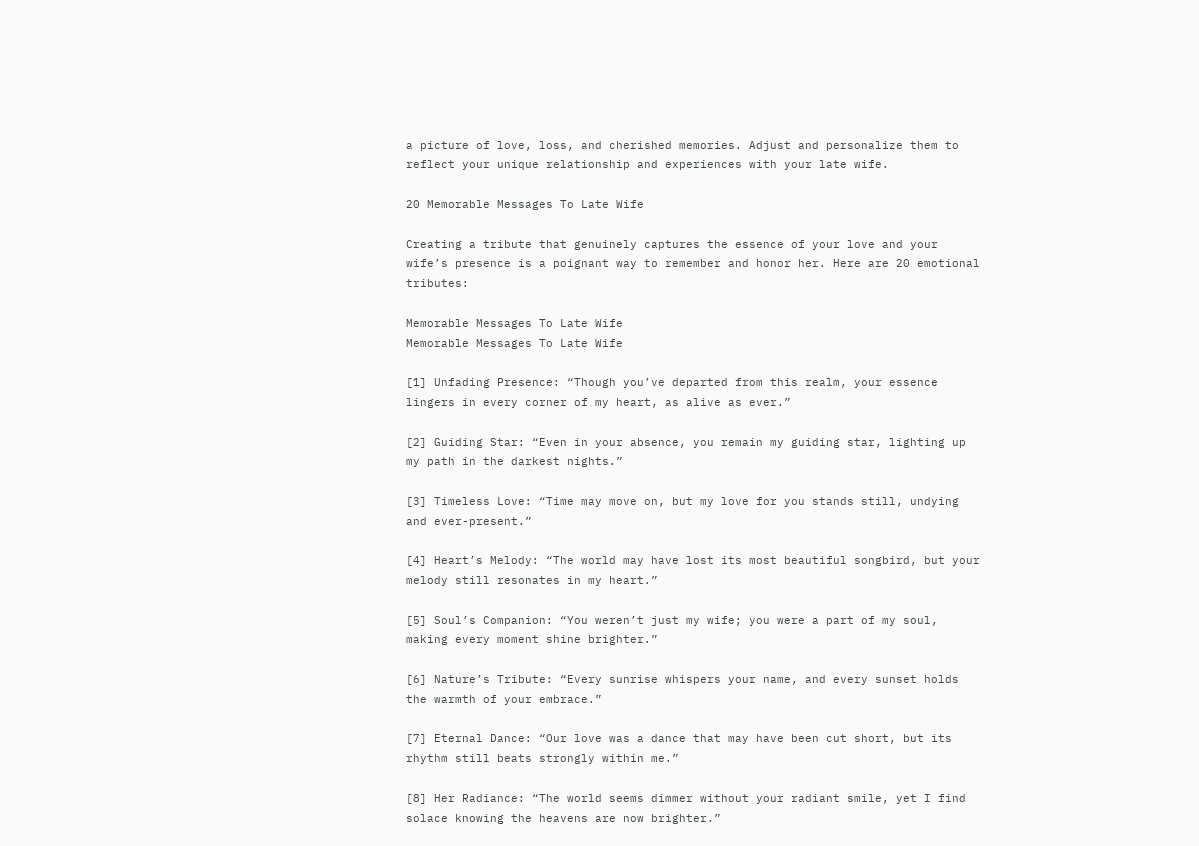a picture of love, loss, and cherished memories. Adjust and personalize them to reflect your unique relationship and experiences with your late wife.

20 Memorable Messages To Late Wife

Creating a tribute that genuinely captures the essence of your love and your wife’s presence is a poignant way to remember and honor her. Here are 20 emotional tributes:

Memorable Messages To Late Wife
Memorable Messages To Late Wife

[1] Unfading Presence: “Though you’ve departed from this realm, your essence lingers in every corner of my heart, as alive as ever.”

[2] Guiding Star: “Even in your absence, you remain my guiding star, lighting up my path in the darkest nights.”

[3] Timeless Love: “Time may move on, but my love for you stands still, undying and ever-present.”

[4] Heart’s Melody: “The world may have lost its most beautiful songbird, but your melody still resonates in my heart.”

[5] Soul’s Companion: “You weren’t just my wife; you were a part of my soul, making every moment shine brighter.”

[6] Nature’s Tribute: “Every sunrise whispers your name, and every sunset holds the warmth of your embrace.”

[7] Eternal Dance: “Our love was a dance that may have been cut short, but its rhythm still beats strongly within me.”

[8] Her Radiance: “The world seems dimmer without your radiant smile, yet I find solace knowing the heavens are now brighter.”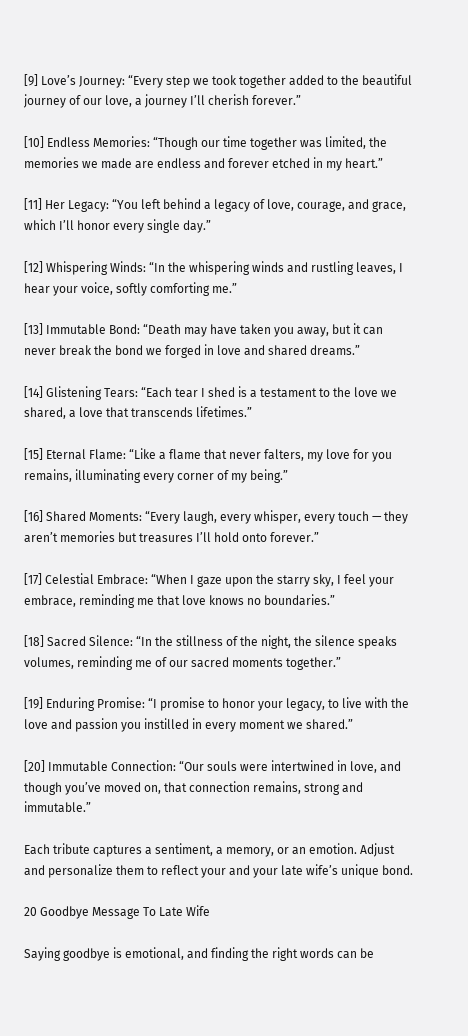[9] Love’s Journey: “Every step we took together added to the beautiful journey of our love, a journey I’ll cherish forever.”

[10] Endless Memories: “Though our time together was limited, the memories we made are endless and forever etched in my heart.”

[11] Her Legacy: “You left behind a legacy of love, courage, and grace, which I’ll honor every single day.”

[12] Whispering Winds: “In the whispering winds and rustling leaves, I hear your voice, softly comforting me.”

[13] Immutable Bond: “Death may have taken you away, but it can never break the bond we forged in love and shared dreams.”

[14] Glistening Tears: “Each tear I shed is a testament to the love we shared, a love that transcends lifetimes.”

[15] Eternal Flame: “Like a flame that never falters, my love for you remains, illuminating every corner of my being.”

[16] Shared Moments: “Every laugh, every whisper, every touch — they aren’t memories but treasures I’ll hold onto forever.”

[17] Celestial Embrace: “When I gaze upon the starry sky, I feel your embrace, reminding me that love knows no boundaries.”

[18] Sacred Silence: “In the stillness of the night, the silence speaks volumes, reminding me of our sacred moments together.”

[19] Enduring Promise: “I promise to honor your legacy, to live with the love and passion you instilled in every moment we shared.”

[20] Immutable Connection: “Our souls were intertwined in love, and though you’ve moved on, that connection remains, strong and immutable.”

Each tribute captures a sentiment, a memory, or an emotion. Adjust and personalize them to reflect your and your late wife’s unique bond.

20 Goodbye Message To Late Wife

Saying goodbye is emotional, and finding the right words can be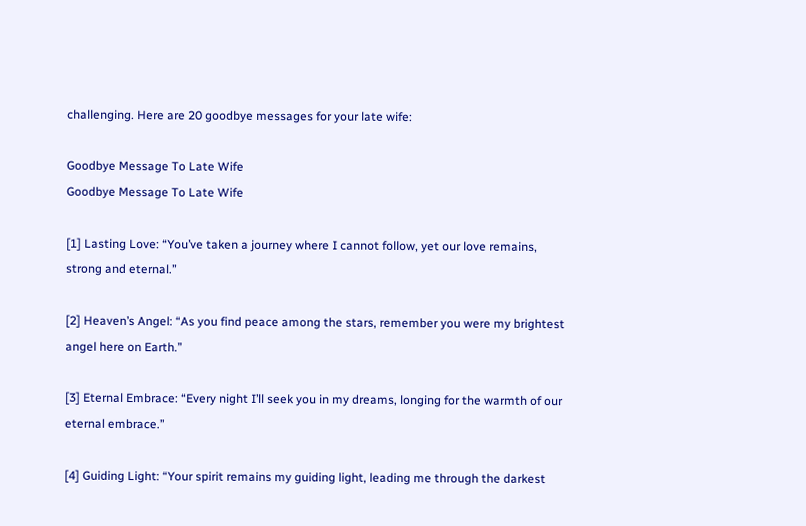challenging. Here are 20 goodbye messages for your late wife:

Goodbye Message To Late Wife
Goodbye Message To Late Wife

[1] Lasting Love: “You’ve taken a journey where I cannot follow, yet our love remains, strong and eternal.”

[2] Heaven’s Angel: “As you find peace among the stars, remember you were my brightest angel here on Earth.”

[3] Eternal Embrace: “Every night I’ll seek you in my dreams, longing for the warmth of our eternal embrace.”

[4] Guiding Light: “Your spirit remains my guiding light, leading me through the darkest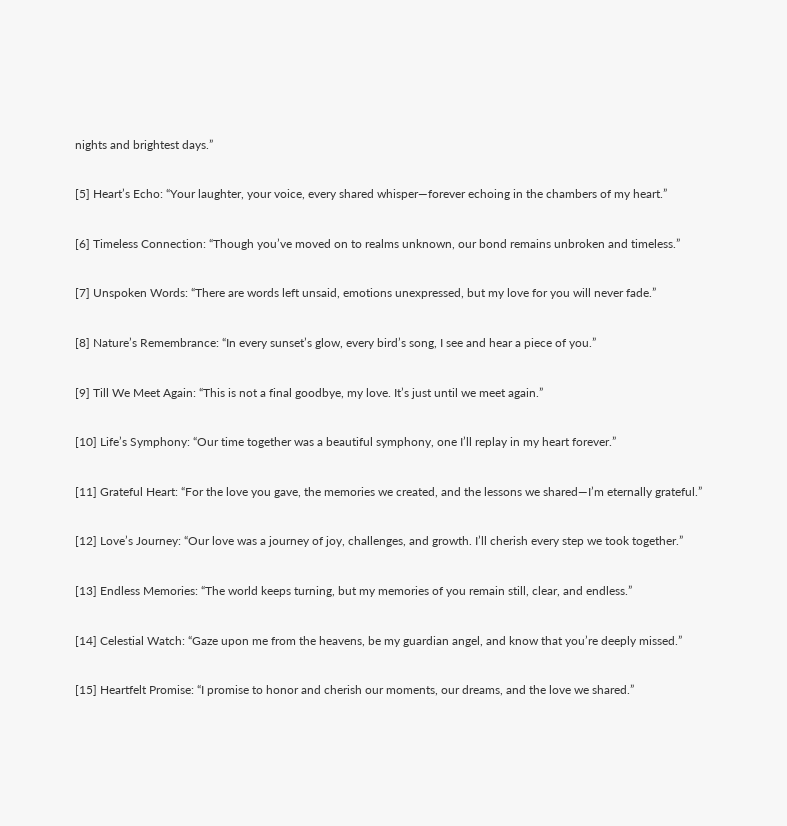nights and brightest days.”

[5] Heart’s Echo: “Your laughter, your voice, every shared whisper—forever echoing in the chambers of my heart.”

[6] Timeless Connection: “Though you’ve moved on to realms unknown, our bond remains unbroken and timeless.”

[7] Unspoken Words: “There are words left unsaid, emotions unexpressed, but my love for you will never fade.”

[8] Nature’s Remembrance: “In every sunset’s glow, every bird’s song, I see and hear a piece of you.”

[9] Till We Meet Again: “This is not a final goodbye, my love. It’s just until we meet again.”

[10] Life’s Symphony: “Our time together was a beautiful symphony, one I’ll replay in my heart forever.”

[11] Grateful Heart: “For the love you gave, the memories we created, and the lessons we shared—I’m eternally grateful.”

[12] Love’s Journey: “Our love was a journey of joy, challenges, and growth. I’ll cherish every step we took together.”

[13] Endless Memories: “The world keeps turning, but my memories of you remain still, clear, and endless.”

[14] Celestial Watch: “Gaze upon me from the heavens, be my guardian angel, and know that you’re deeply missed.”

[15] Heartfelt Promise: “I promise to honor and cherish our moments, our dreams, and the love we shared.”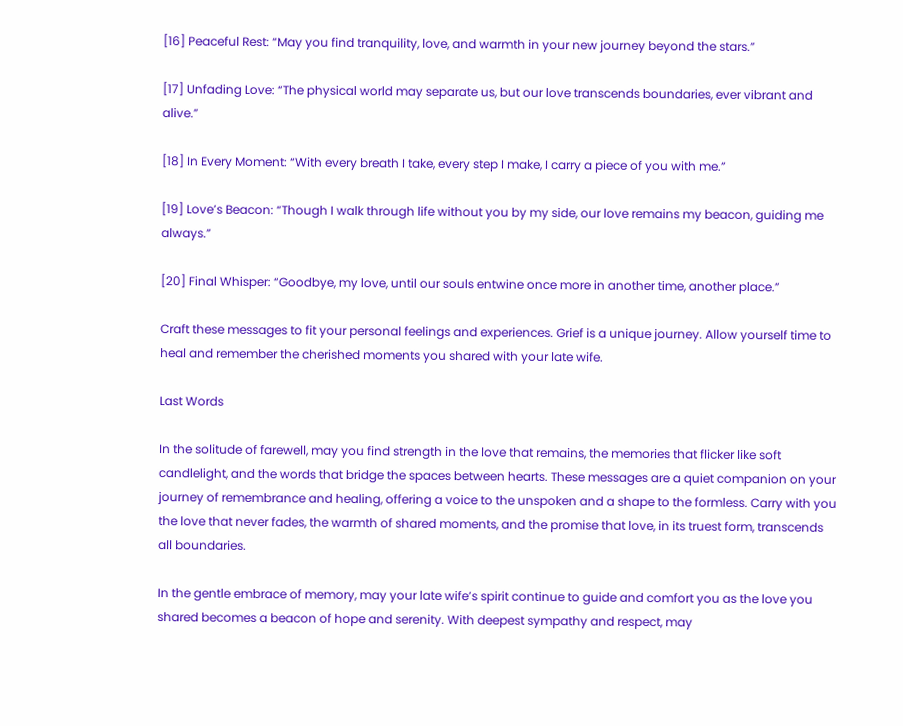[16] Peaceful Rest: “May you find tranquility, love, and warmth in your new journey beyond the stars.”

[17] Unfading Love: “The physical world may separate us, but our love transcends boundaries, ever vibrant and alive.”

[18] In Every Moment: “With every breath I take, every step I make, I carry a piece of you with me.”

[19] Love’s Beacon: “Though I walk through life without you by my side, our love remains my beacon, guiding me always.”

[20] Final Whisper: “Goodbye, my love, until our souls entwine once more in another time, another place.”

Craft these messages to fit your personal feelings and experiences. Grief is a unique journey. Allow yourself time to heal and remember the cherished moments you shared with your late wife.

Last Words

In the solitude of farewell, may you find strength in the love that remains, the memories that flicker like soft candlelight, and the words that bridge the spaces between hearts. These messages are a quiet companion on your journey of remembrance and healing, offering a voice to the unspoken and a shape to the formless. Carry with you the love that never fades, the warmth of shared moments, and the promise that love, in its truest form, transcends all boundaries.

In the gentle embrace of memory, may your late wife’s spirit continue to guide and comfort you as the love you shared becomes a beacon of hope and serenity. With deepest sympathy and respect, may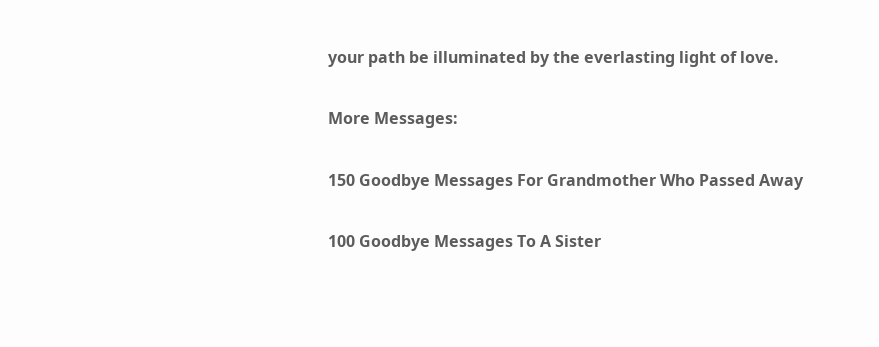your path be illuminated by the everlasting light of love.

More Messages:

150 Goodbye Messages For Grandmother Who Passed Away

100 Goodbye Messages To A Sister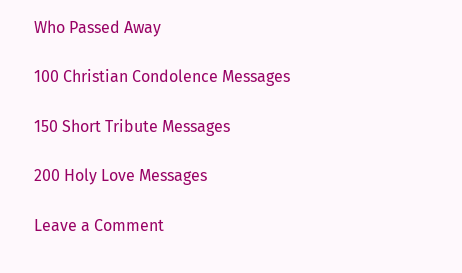Who Passed Away

100 Christian Condolence Messages

150 Short Tribute Messages

200 Holy Love Messages

Leave a Comment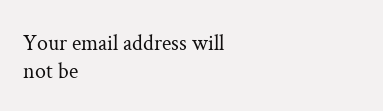Your email address will not be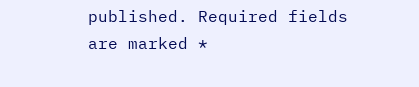published. Required fields are marked *